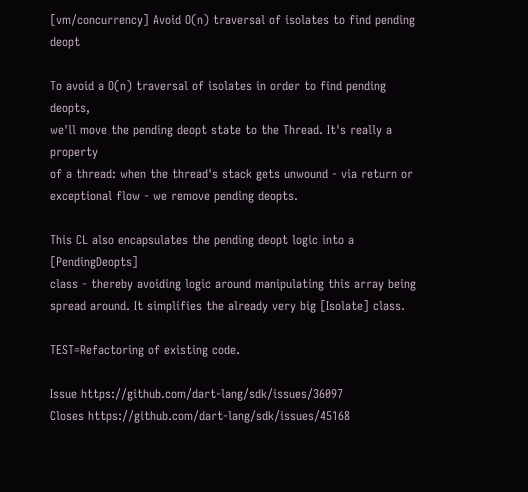[vm/concurrency] Avoid O(n) traversal of isolates to find pending deopt

To avoid a O(n) traversal of isolates in order to find pending deopts,
we'll move the pending deopt state to the Thread. It's really a property
of a thread: when the thread's stack gets unwound - via return or
exceptional flow - we remove pending deopts.

This CL also encapsulates the pending deopt logic into a [PendingDeopts]
class - thereby avoiding logic around manipulating this array being
spread around. It simplifies the already very big [Isolate] class.

TEST=Refactoring of existing code.

Issue https://github.com/dart-lang/sdk/issues/36097
Closes https://github.com/dart-lang/sdk/issues/45168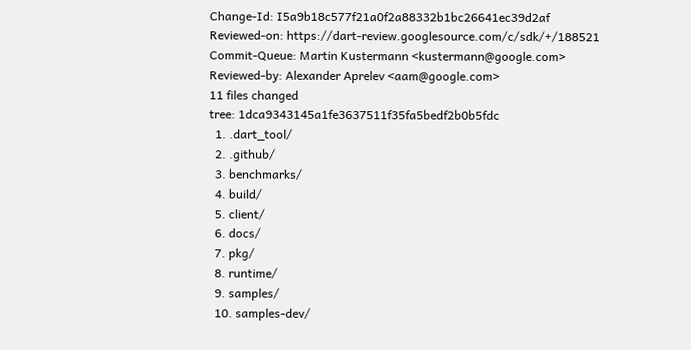Change-Id: I5a9b18c577f21a0f2a88332b1bc26641ec39d2af
Reviewed-on: https://dart-review.googlesource.com/c/sdk/+/188521
Commit-Queue: Martin Kustermann <kustermann@google.com>
Reviewed-by: Alexander Aprelev <aam@google.com>
11 files changed
tree: 1dca9343145a1fe3637511f35fa5bedf2b0b5fdc
  1. .dart_tool/
  2. .github/
  3. benchmarks/
  4. build/
  5. client/
  6. docs/
  7. pkg/
  8. runtime/
  9. samples/
  10. samples-dev/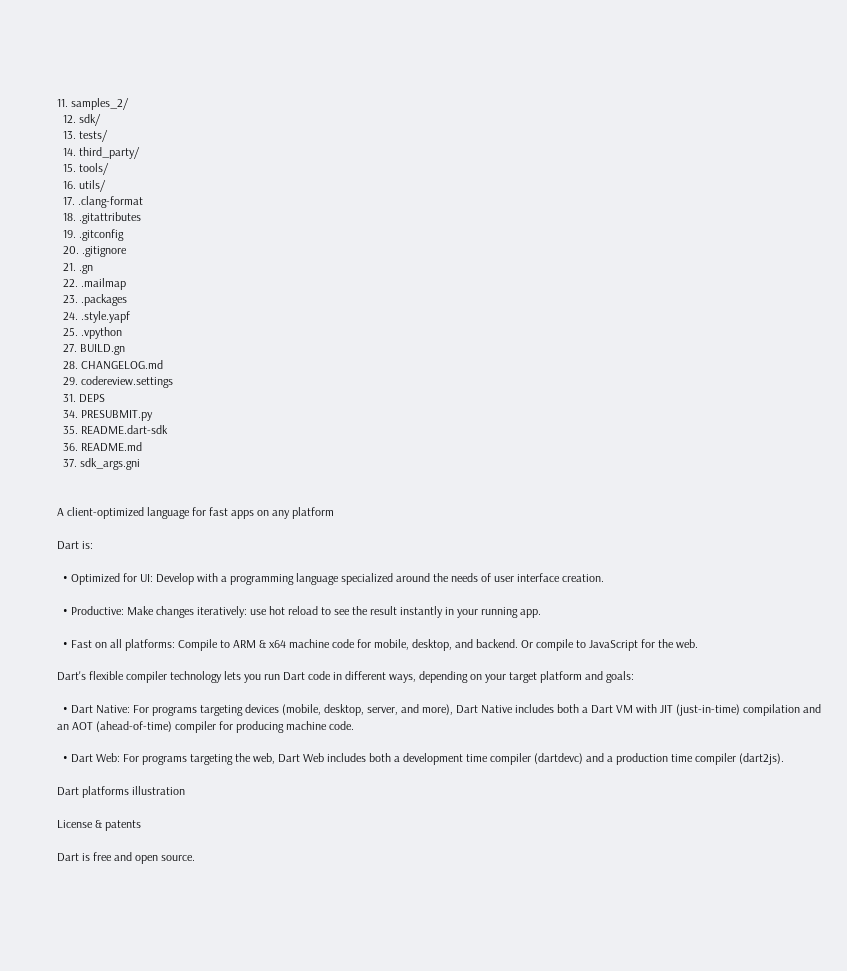11. samples_2/
  12. sdk/
  13. tests/
  14. third_party/
  15. tools/
  16. utils/
  17. .clang-format
  18. .gitattributes
  19. .gitconfig
  20. .gitignore
  21. .gn
  22. .mailmap
  23. .packages
  24. .style.yapf
  25. .vpython
  27. BUILD.gn
  28. CHANGELOG.md
  29. codereview.settings
  31. DEPS
  34. PRESUBMIT.py
  35. README.dart-sdk
  36. README.md
  37. sdk_args.gni


A client-optimized language for fast apps on any platform

Dart is:

  • Optimized for UI: Develop with a programming language specialized around the needs of user interface creation.

  • Productive: Make changes iteratively: use hot reload to see the result instantly in your running app.

  • Fast on all platforms: Compile to ARM & x64 machine code for mobile, desktop, and backend. Or compile to JavaScript for the web.

Dart's flexible compiler technology lets you run Dart code in different ways, depending on your target platform and goals:

  • Dart Native: For programs targeting devices (mobile, desktop, server, and more), Dart Native includes both a Dart VM with JIT (just-in-time) compilation and an AOT (ahead-of-time) compiler for producing machine code.

  • Dart Web: For programs targeting the web, Dart Web includes both a development time compiler (dartdevc) and a production time compiler (dart2js).

Dart platforms illustration

License & patents

Dart is free and open source.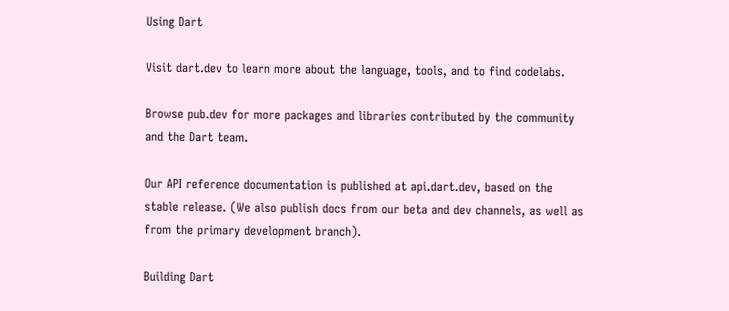Using Dart

Visit dart.dev to learn more about the language, tools, and to find codelabs.

Browse pub.dev for more packages and libraries contributed by the community and the Dart team.

Our API reference documentation is published at api.dart.dev, based on the stable release. (We also publish docs from our beta and dev channels, as well as from the primary development branch).

Building Dart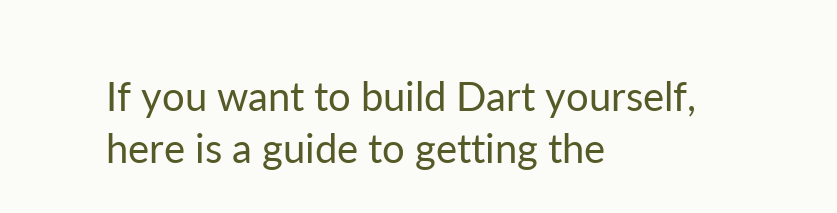If you want to build Dart yourself, here is a guide to getting the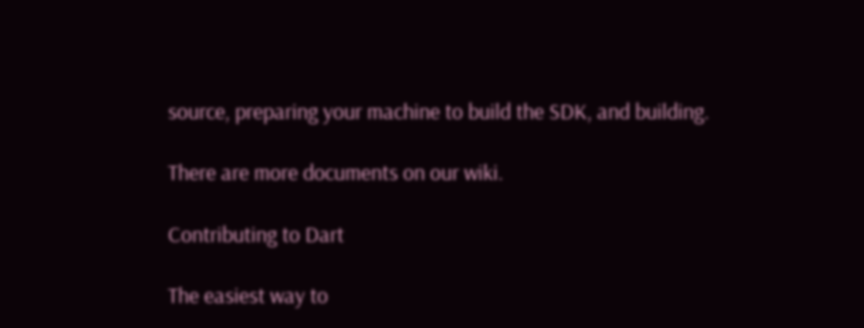source, preparing your machine to build the SDK, and building.

There are more documents on our wiki.

Contributing to Dart

The easiest way to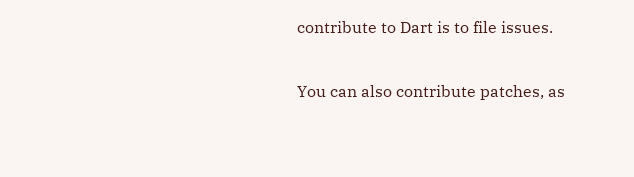contribute to Dart is to file issues.

You can also contribute patches, as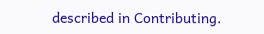described in Contributing.